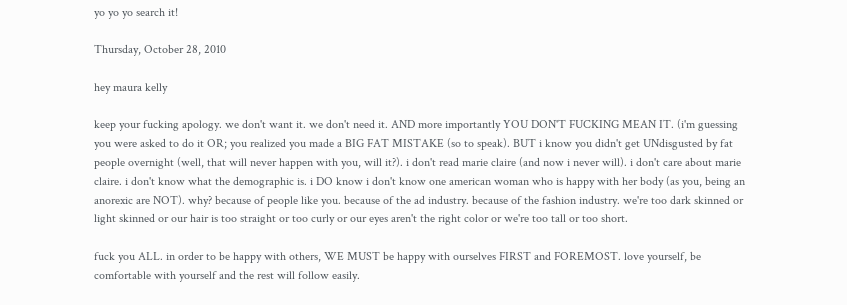yo yo yo search it!

Thursday, October 28, 2010

hey maura kelly

keep your fucking apology. we don't want it. we don't need it. AND more importantly YOU DON'T FUCKING MEAN IT. (i'm guessing you were asked to do it OR; you realized you made a BIG FAT MISTAKE (so to speak). BUT i know you didn't get UNdisgusted by fat people overnight (well, that will never happen with you, will it?). i don't read marie claire (and now i never will). i don't care about marie claire. i don't know what the demographic is. i DO know i don't know one american woman who is happy with her body (as you, being an anorexic are NOT). why? because of people like you. because of the ad industry. because of the fashion industry. we're too dark skinned or light skinned or our hair is too straight or too curly or our eyes aren't the right color or we're too tall or too short.

fuck you ALL. in order to be happy with others, WE MUST be happy with ourselves FIRST and FOREMOST. love yourself, be comfortable with yourself and the rest will follow easily.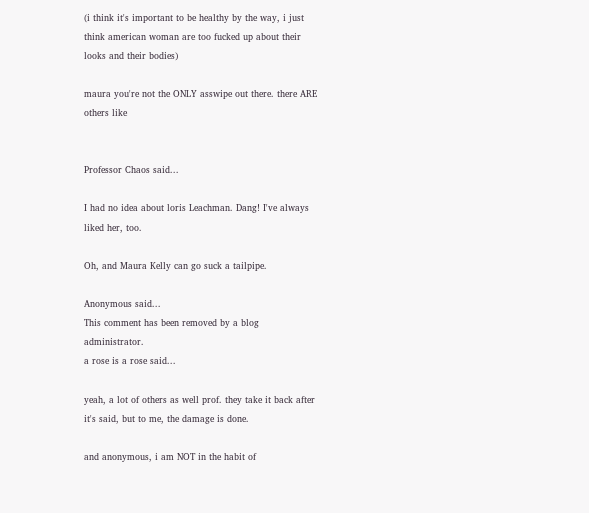(i think it's important to be healthy by the way, i just think american woman are too fucked up about their looks and their bodies)

maura you're not the ONLY asswipe out there. there ARE others like


Professor Chaos said...

I had no idea about loris Leachman. Dang! I've always liked her, too.

Oh, and Maura Kelly can go suck a tailpipe.

Anonymous said...
This comment has been removed by a blog administrator.
a rose is a rose said...

yeah, a lot of others as well prof. they take it back after it's said, but to me, the damage is done.

and anonymous, i am NOT in the habit of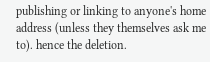publishing or linking to anyone's home address (unless they themselves ask me to). hence the deletion.